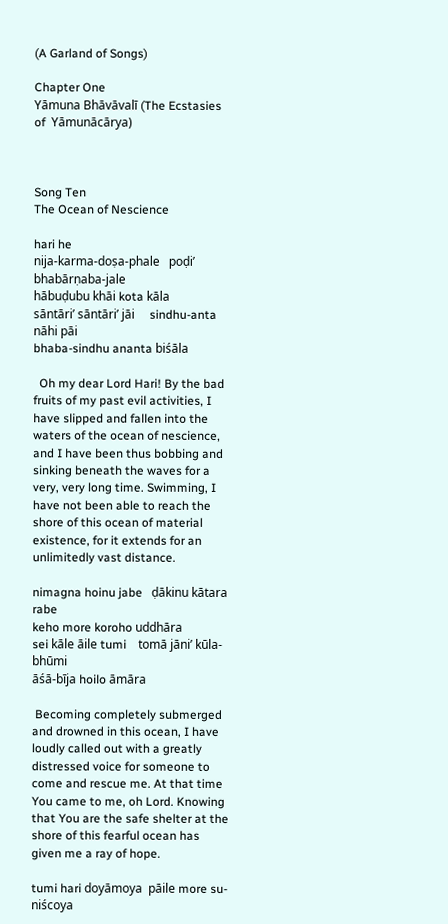(A Garland of Songs)

Chapter One
Yāmuna Bhāvāvalī (The Ecstasies of  Yāmunācārya)



Song Ten
The Ocean of Nescience

hari he
nija-karma-doṣa-phale   poḍi’ bhabārṇaba-jale
hābuḍubu khāi kota kāla
sāntāri’ sāntāri’ jāi     sindhu-anta nāhi pāi
bhaba-sindhu ananta biśāla

  Oh my dear Lord Hari! By the bad fruits of my past evil activities, I have slipped and fallen into the waters of the ocean of nescience, and I have been thus bobbing and sinking beneath the waves for a very, very long time. Swimming, I have not been able to reach the shore of this ocean of material existence, for it extends for an unlimitedly vast distance.

nimagna hoinu jabe   ḍākinu kātara rabe
keho more koroho uddhāra
sei kāle āile tumi    tomā jāni’ kūla-bhūmi
āśā-bīja hoilo āmāra

 Becoming completely submerged and drowned in this ocean, I have loudly called out with a greatly distressed voice for someone to come and rescue me. At that time You came to me, oh Lord. Knowing that You are the safe shelter at the shore of this fearful ocean has given me a ray of hope.

tumi hari doyāmoya  pāile more su-niścoya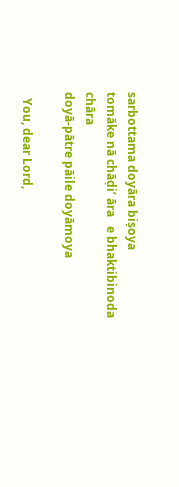sarbottama doyāra biṣoya
tomāke nā chāḍi’ āra   e bhaktibinoda chāra
doyā-pātre pāile doyāmoya

  You, dear Lord,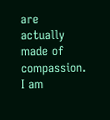are actually made of compassion. I am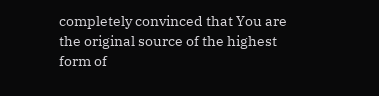completely convinced that You are the original source of the highest form of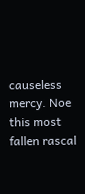causeless mercy. Noe this most fallen rascal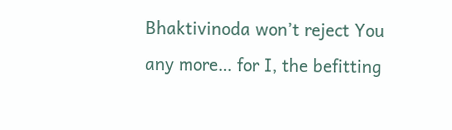Bhaktivinoda won’t reject You any more… for I, the befitting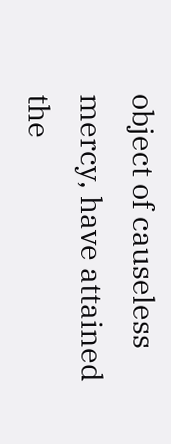object of causeless mercy, have attained the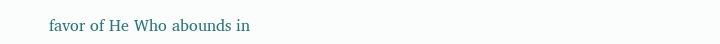favor of He Who abounds in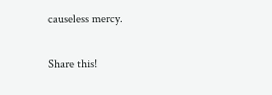causeless mercy.

Share this!